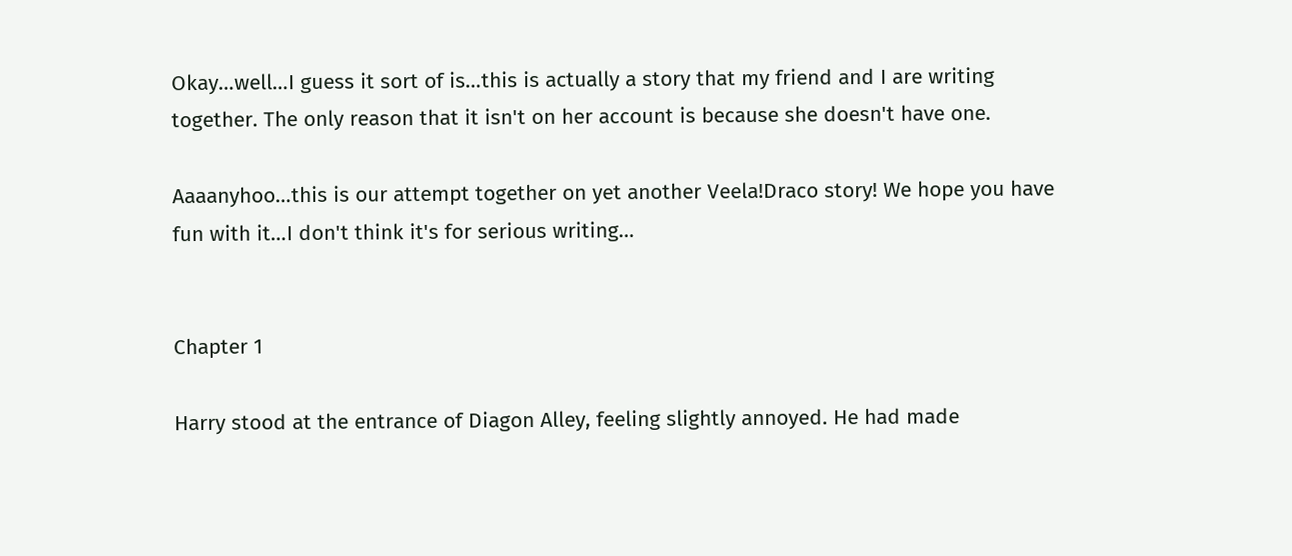Okay…well…I guess it sort of is…this is actually a story that my friend and I are writing together. The only reason that it isn't on her account is because she doesn't have one.

Aaaanyhoo…this is our attempt together on yet another Veela!Draco story! We hope you have fun with it…I don't think it's for serious writing…


Chapter 1

Harry stood at the entrance of Diagon Alley, feeling slightly annoyed. He had made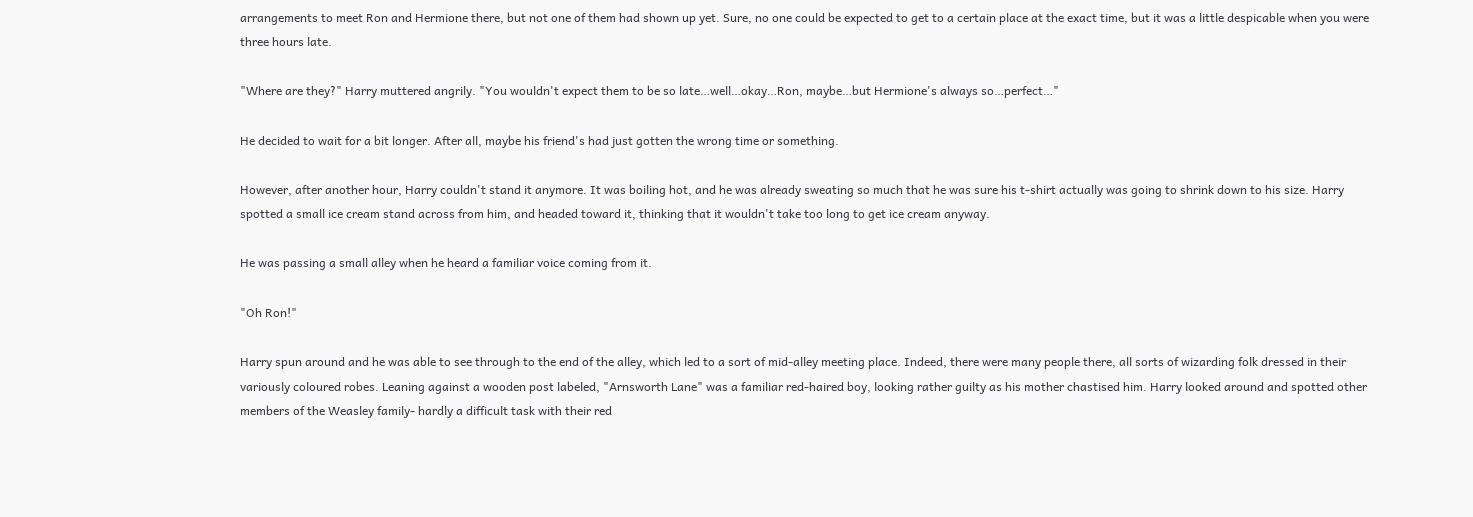arrangements to meet Ron and Hermione there, but not one of them had shown up yet. Sure, no one could be expected to get to a certain place at the exact time, but it was a little despicable when you were three hours late.

"Where are they?" Harry muttered angrily. "You wouldn't expect them to be so late…well…okay…Ron, maybe…but Hermione's always so…perfect…"

He decided to wait for a bit longer. After all, maybe his friend's had just gotten the wrong time or something.

However, after another hour, Harry couldn't stand it anymore. It was boiling hot, and he was already sweating so much that he was sure his t-shirt actually was going to shrink down to his size. Harry spotted a small ice cream stand across from him, and headed toward it, thinking that it wouldn't take too long to get ice cream anyway.

He was passing a small alley when he heard a familiar voice coming from it.

"Oh Ron!"

Harry spun around and he was able to see through to the end of the alley, which led to a sort of mid-alley meeting place. Indeed, there were many people there, all sorts of wizarding folk dressed in their variously coloured robes. Leaning against a wooden post labeled, "Arnsworth Lane" was a familiar red-haired boy, looking rather guilty as his mother chastised him. Harry looked around and spotted other members of the Weasley family- hardly a difficult task with their red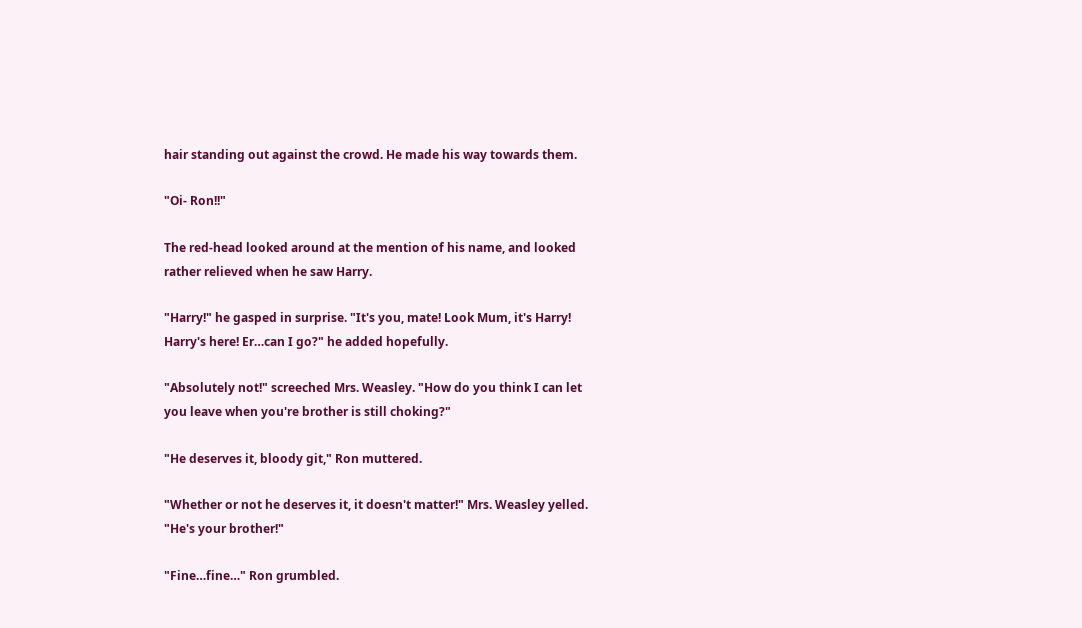hair standing out against the crowd. He made his way towards them.

"Oi- Ron!!"

The red-head looked around at the mention of his name, and looked rather relieved when he saw Harry.

"Harry!" he gasped in surprise. "It's you, mate! Look Mum, it's Harry! Harry's here! Er…can I go?" he added hopefully.

"Absolutely not!" screeched Mrs. Weasley. "How do you think I can let you leave when you're brother is still choking?"

"He deserves it, bloody git," Ron muttered.

"Whether or not he deserves it, it doesn't matter!" Mrs. Weasley yelled. "He's your brother!"

"Fine…fine…" Ron grumbled.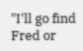"I'll go find Fred or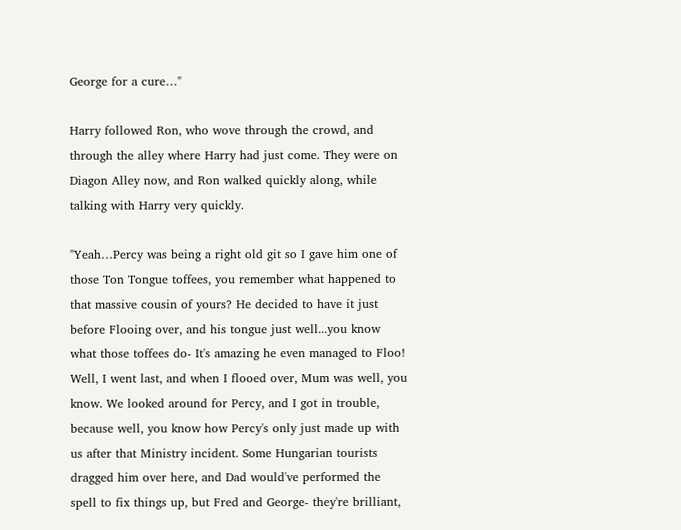George for a cure…"

Harry followed Ron, who wove through the crowd, and through the alley where Harry had just come. They were on Diagon Alley now, and Ron walked quickly along, while talking with Harry very quickly.

"Yeah…Percy was being a right old git so I gave him one of those Ton Tongue toffees, you remember what happened to that massive cousin of yours? He decided to have it just before Flooing over, and his tongue just well...you know what those toffees do- It's amazing he even managed to Floo! Well, I went last, and when I flooed over, Mum was well, you know. We looked around for Percy, and I got in trouble, because well, you know how Percy's only just made up with us after that Ministry incident. Some Hungarian tourists dragged him over here, and Dad would've performed the spell to fix things up, but Fred and George- they're brilliant,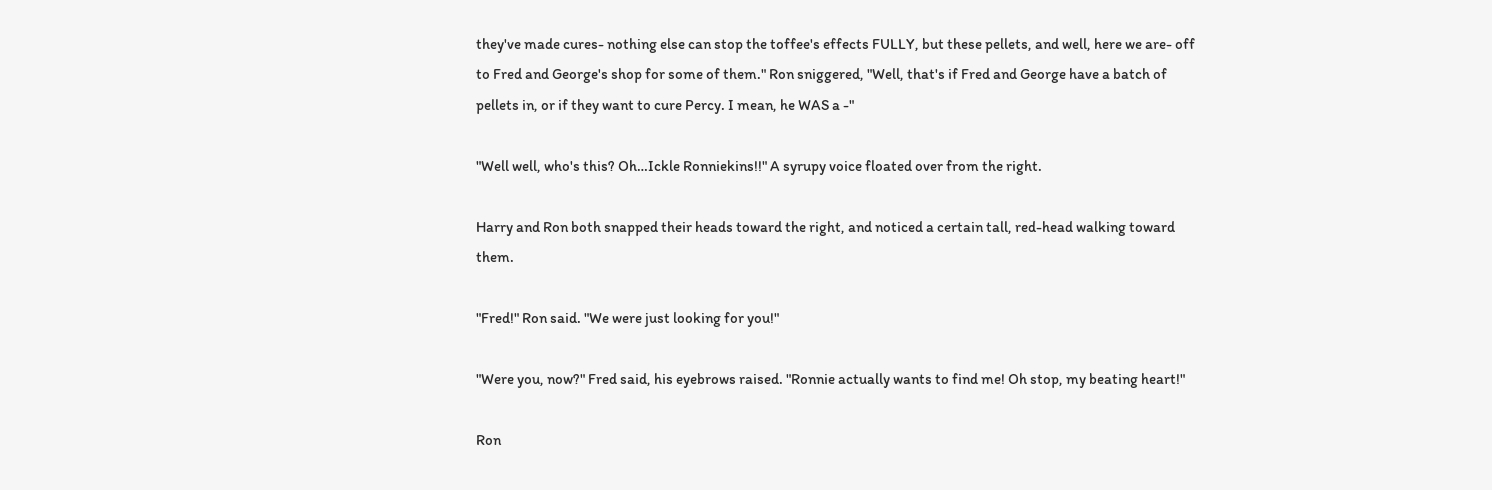they've made cures- nothing else can stop the toffee's effects FULLY, but these pellets, and well, here we are- off to Fred and George's shop for some of them." Ron sniggered, "Well, that's if Fred and George have a batch of pellets in, or if they want to cure Percy. I mean, he WAS a -"

"Well well, who's this? Oh…Ickle Ronniekins!!" A syrupy voice floated over from the right.

Harry and Ron both snapped their heads toward the right, and noticed a certain tall, red-head walking toward them.

"Fred!" Ron said. "We were just looking for you!"

"Were you, now?" Fred said, his eyebrows raised. "Ronnie actually wants to find me! Oh stop, my beating heart!"

Ron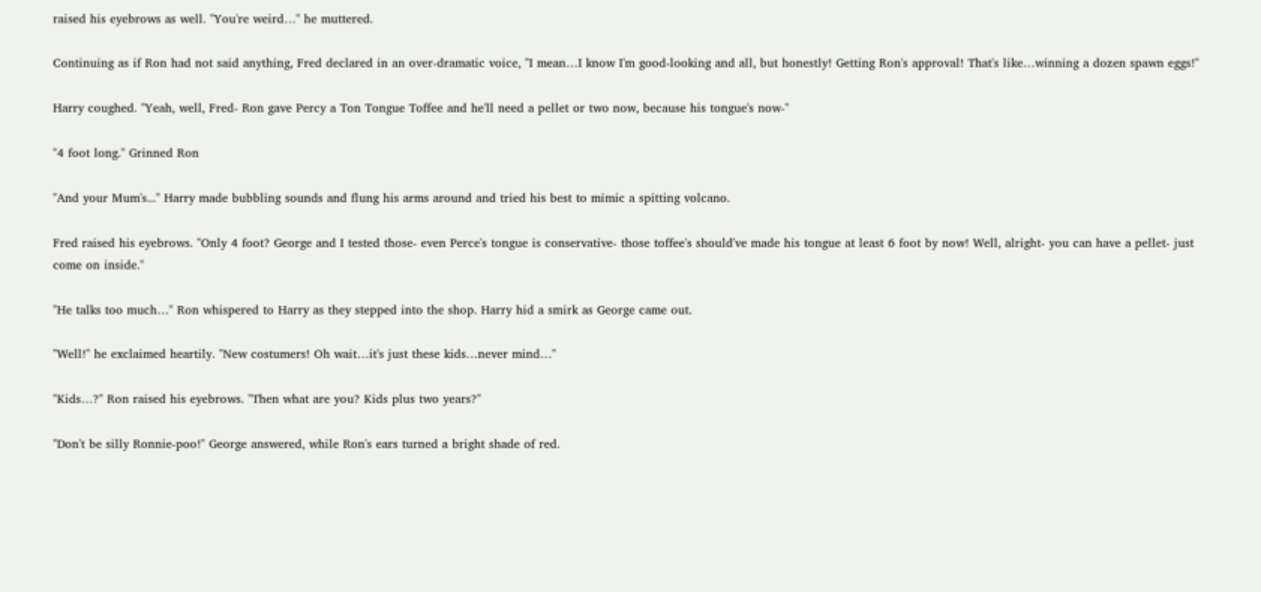raised his eyebrows as well. "You're weird…" he muttered.

Continuing as if Ron had not said anything, Fred declared in an over-dramatic voice, "I mean…I know I'm good-looking and all, but honestly! Getting Ron's approval! That's like…winning a dozen spawn eggs!"

Harry coughed. "Yeah, well, Fred- Ron gave Percy a Ton Tongue Toffee and he'll need a pellet or two now, because his tongue's now-"

"4 foot long." Grinned Ron

"And your Mum's..." Harry made bubbling sounds and flung his arms around and tried his best to mimic a spitting volcano.

Fred raised his eyebrows. "Only 4 foot? George and I tested those- even Perce's tongue is conservative- those toffee's should've made his tongue at least 6 foot by now! Well, alright- you can have a pellet- just come on inside."

"He talks too much…" Ron whispered to Harry as they stepped into the shop. Harry hid a smirk as George came out.

"Well!" he exclaimed heartily. "New costumers! Oh wait…it's just these kids…never mind…"

"Kids…?" Ron raised his eyebrows. "Then what are you? Kids plus two years?"

"Don't be silly Ronnie-poo!" George answered, while Ron's ears turned a bright shade of red.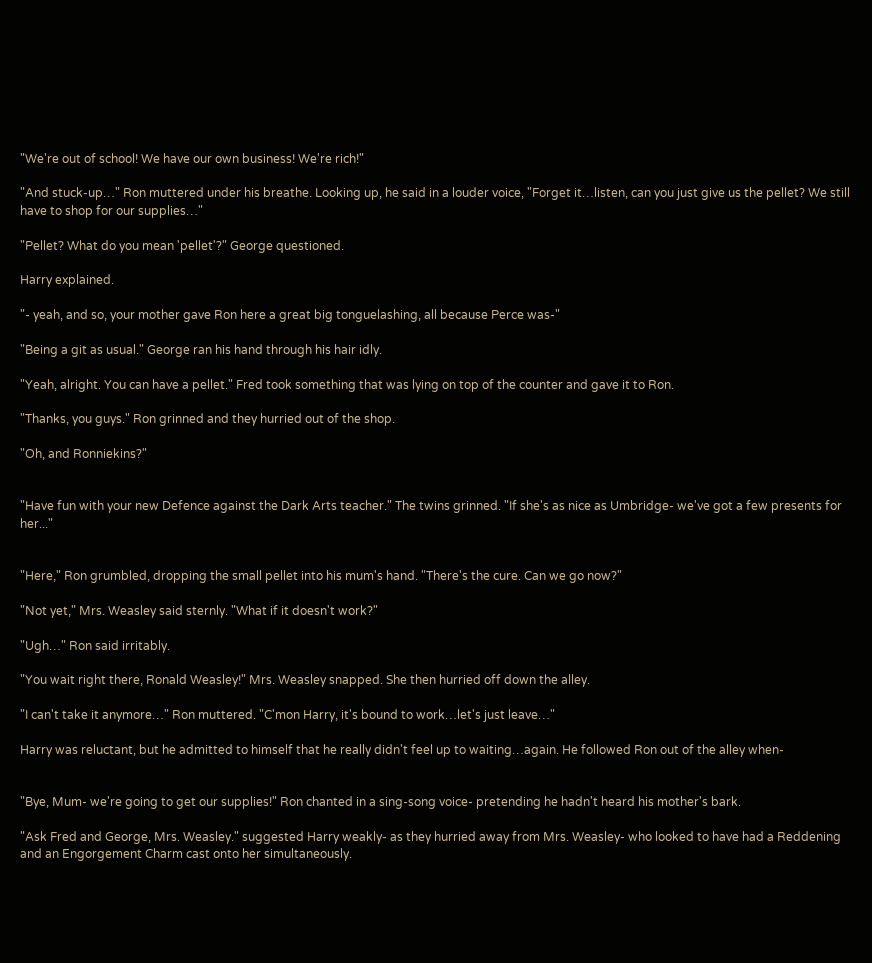"We're out of school! We have our own business! We're rich!"

"And stuck-up…" Ron muttered under his breathe. Looking up, he said in a louder voice, "Forget it…listen, can you just give us the pellet? We still have to shop for our supplies…"

"Pellet? What do you mean 'pellet'?" George questioned.

Harry explained.

"- yeah, and so, your mother gave Ron here a great big tonguelashing, all because Perce was-"

"Being a git as usual." George ran his hand through his hair idly.

"Yeah, alright. You can have a pellet." Fred took something that was lying on top of the counter and gave it to Ron.

"Thanks, you guys." Ron grinned and they hurried out of the shop.

"Oh, and Ronniekins?"


"Have fun with your new Defence against the Dark Arts teacher." The twins grinned. "If she's as nice as Umbridge- we've got a few presents for her..."


"Here," Ron grumbled, dropping the small pellet into his mum's hand. "There's the cure. Can we go now?"

"Not yet," Mrs. Weasley said sternly. "What if it doesn't work?"

"Ugh…" Ron said irritably.

"You wait right there, Ronald Weasley!" Mrs. Weasley snapped. She then hurried off down the alley.

"I can't take it anymore…" Ron muttered. "C'mon Harry, it's bound to work…let's just leave…"

Harry was reluctant, but he admitted to himself that he really didn't feel up to waiting…again. He followed Ron out of the alley when-


"Bye, Mum- we're going to get our supplies!" Ron chanted in a sing-song voice- pretending he hadn't heard his mother's bark.

"Ask Fred and George, Mrs. Weasley." suggested Harry weakly- as they hurried away from Mrs. Weasley- who looked to have had a Reddening and an Engorgement Charm cast onto her simultaneously.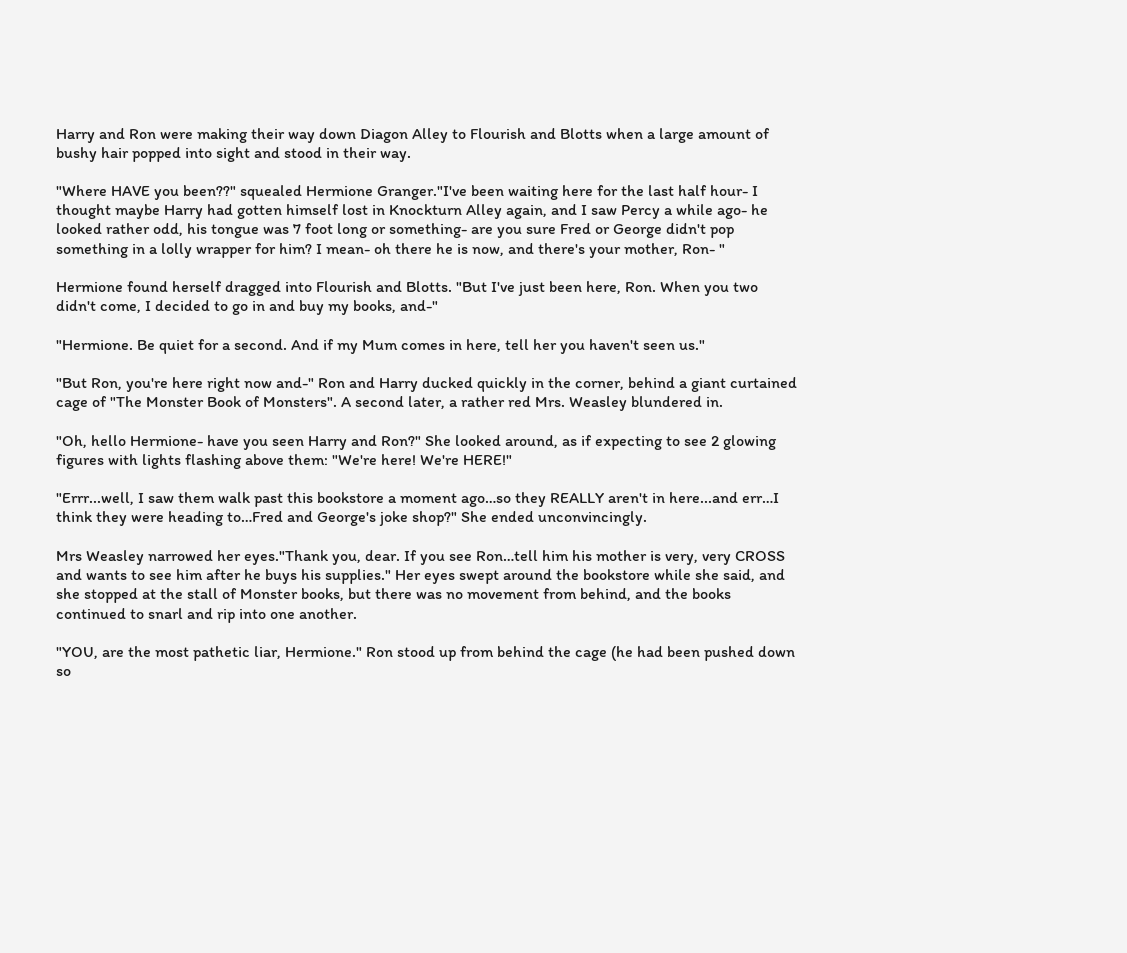Harry and Ron were making their way down Diagon Alley to Flourish and Blotts when a large amount of bushy hair popped into sight and stood in their way.

"Where HAVE you been??" squealed Hermione Granger."I've been waiting here for the last half hour- I thought maybe Harry had gotten himself lost in Knockturn Alley again, and I saw Percy a while ago- he looked rather odd, his tongue was 7 foot long or something- are you sure Fred or George didn't pop something in a lolly wrapper for him? I mean- oh there he is now, and there's your mother, Ron- "

Hermione found herself dragged into Flourish and Blotts. "But I've just been here, Ron. When you two didn't come, I decided to go in and buy my books, and-"

"Hermione. Be quiet for a second. And if my Mum comes in here, tell her you haven't seen us."

"But Ron, you're here right now and-" Ron and Harry ducked quickly in the corner, behind a giant curtained cage of "The Monster Book of Monsters". A second later, a rather red Mrs. Weasley blundered in.

"Oh, hello Hermione- have you seen Harry and Ron?" She looked around, as if expecting to see 2 glowing figures with lights flashing above them: "We're here! We're HERE!"

"Errr...well, I saw them walk past this bookstore a moment ago…so they REALLY aren't in here...and err…I think they were heading to…Fred and George's joke shop?" She ended unconvincingly.

Mrs Weasley narrowed her eyes."Thank you, dear. If you see Ron…tell him his mother is very, very CROSS and wants to see him after he buys his supplies." Her eyes swept around the bookstore while she said, and she stopped at the stall of Monster books, but there was no movement from behind, and the books continued to snarl and rip into one another.

"YOU, are the most pathetic liar, Hermione." Ron stood up from behind the cage (he had been pushed down so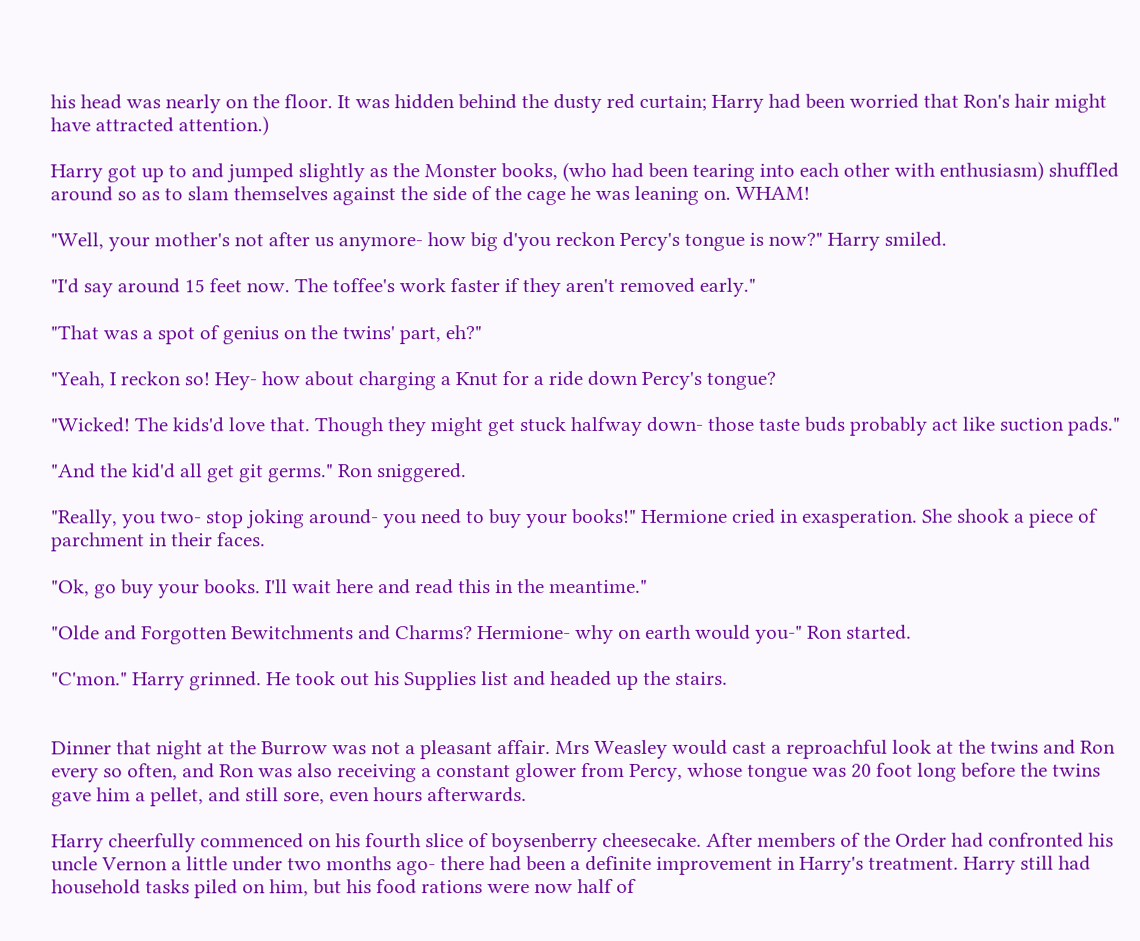his head was nearly on the floor. It was hidden behind the dusty red curtain; Harry had been worried that Ron's hair might have attracted attention.)

Harry got up to and jumped slightly as the Monster books, (who had been tearing into each other with enthusiasm) shuffled around so as to slam themselves against the side of the cage he was leaning on. WHAM!

"Well, your mother's not after us anymore- how big d'you reckon Percy's tongue is now?" Harry smiled.

"I'd say around 15 feet now. The toffee's work faster if they aren't removed early."

"That was a spot of genius on the twins' part, eh?"

"Yeah, I reckon so! Hey- how about charging a Knut for a ride down Percy's tongue?

"Wicked! The kids'd love that. Though they might get stuck halfway down- those taste buds probably act like suction pads."

"And the kid'd all get git germs." Ron sniggered.

"Really, you two- stop joking around- you need to buy your books!" Hermione cried in exasperation. She shook a piece of parchment in their faces.

"Ok, go buy your books. I'll wait here and read this in the meantime."

"Olde and Forgotten Bewitchments and Charms? Hermione- why on earth would you-" Ron started.

"C'mon." Harry grinned. He took out his Supplies list and headed up the stairs.


Dinner that night at the Burrow was not a pleasant affair. Mrs Weasley would cast a reproachful look at the twins and Ron every so often, and Ron was also receiving a constant glower from Percy, whose tongue was 20 foot long before the twins gave him a pellet, and still sore, even hours afterwards.

Harry cheerfully commenced on his fourth slice of boysenberry cheesecake. After members of the Order had confronted his uncle Vernon a little under two months ago- there had been a definite improvement in Harry's treatment. Harry still had household tasks piled on him, but his food rations were now half of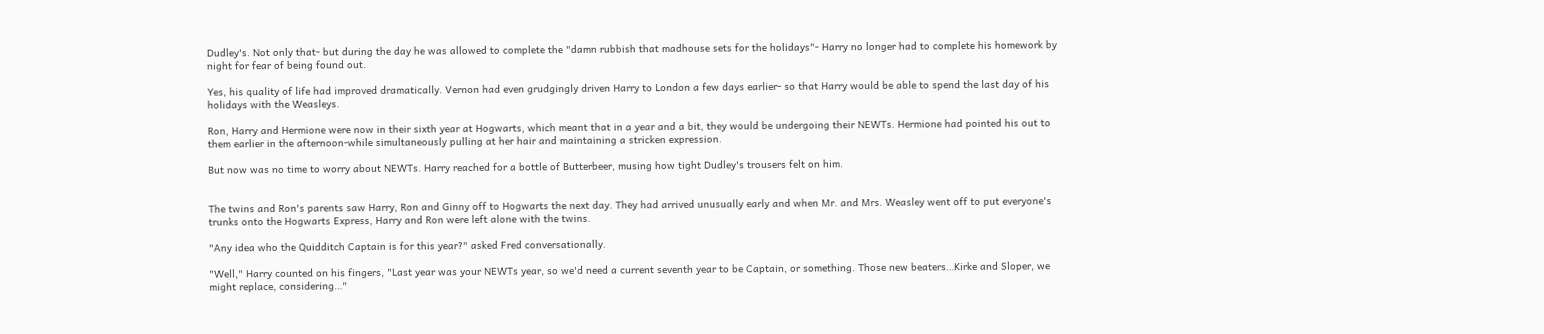Dudley's. Not only that- but during the day he was allowed to complete the "damn rubbish that madhouse sets for the holidays"- Harry no longer had to complete his homework by night for fear of being found out.

Yes, his quality of life had improved dramatically. Vernon had even grudgingly driven Harry to London a few days earlier- so that Harry would be able to spend the last day of his holidays with the Weasleys.

Ron, Harry and Hermione were now in their sixth year at Hogwarts, which meant that in a year and a bit, they would be undergoing their NEWTs. Hermione had pointed his out to them earlier in the afternoon-while simultaneously pulling at her hair and maintaining a stricken expression.

But now was no time to worry about NEWTs. Harry reached for a bottle of Butterbeer, musing how tight Dudley's trousers felt on him.


The twins and Ron's parents saw Harry, Ron and Ginny off to Hogwarts the next day. They had arrived unusually early and when Mr. and Mrs. Weasley went off to put everyone's trunks onto the Hogwarts Express, Harry and Ron were left alone with the twins.

"Any idea who the Quidditch Captain is for this year?" asked Fred conversationally.

"Well," Harry counted on his fingers, "Last year was your NEWTs year, so we'd need a current seventh year to be Captain, or something. Those new beaters…Kirke and Sloper, we might replace, considering…"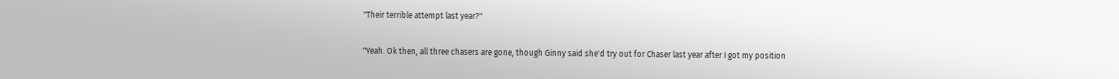"Their terrible attempt last year?"

"Yeah. Ok then, all three chasers are gone, though Ginny said she'd try out for Chaser last year after I got my position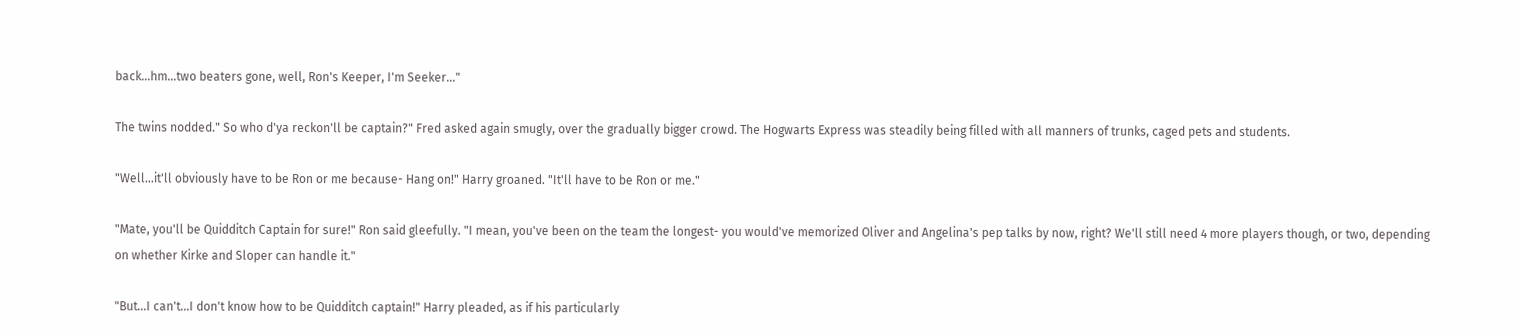back…hm…two beaters gone, well, Ron's Keeper, I'm Seeker…"

The twins nodded." So who d'ya reckon'll be captain?" Fred asked again smugly, over the gradually bigger crowd. The Hogwarts Express was steadily being filled with all manners of trunks, caged pets and students.

"Well…it'll obviously have to be Ron or me because- Hang on!" Harry groaned. "It'll have to be Ron or me."

"Mate, you'll be Quidditch Captain for sure!" Ron said gleefully. "I mean, you've been on the team the longest- you would've memorized Oliver and Angelina's pep talks by now, right? We'll still need 4 more players though, or two, depending on whether Kirke and Sloper can handle it."

"But…I can't…I don't know how to be Quidditch captain!" Harry pleaded, as if his particularly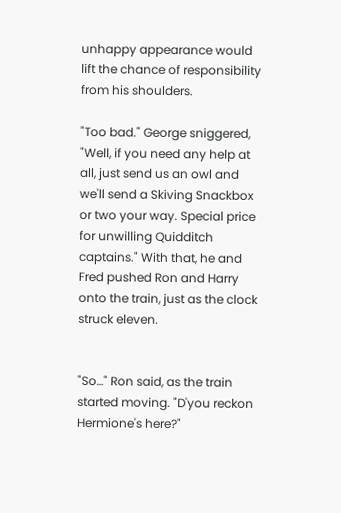unhappy appearance would lift the chance of responsibility from his shoulders.

"Too bad." George sniggered, "Well, if you need any help at all, just send us an owl and we'll send a Skiving Snackbox or two your way. Special price for unwilling Quidditch captains." With that, he and Fred pushed Ron and Harry onto the train, just as the clock struck eleven.


"So…" Ron said, as the train started moving. "D'you reckon Hermione's here?"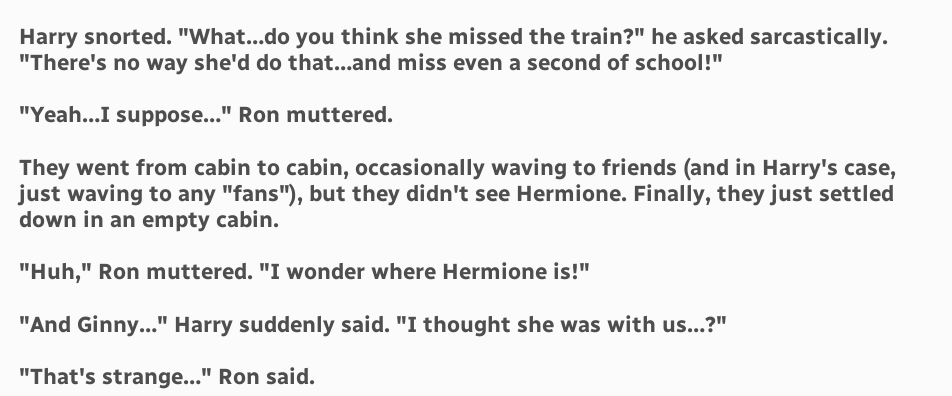Harry snorted. "What…do you think she missed the train?" he asked sarcastically. "There's no way she'd do that…and miss even a second of school!"

"Yeah…I suppose…" Ron muttered.

They went from cabin to cabin, occasionally waving to friends (and in Harry's case, just waving to any "fans"), but they didn't see Hermione. Finally, they just settled down in an empty cabin.

"Huh," Ron muttered. "I wonder where Hermione is!"

"And Ginny…" Harry suddenly said. "I thought she was with us…?"

"That's strange…" Ron said.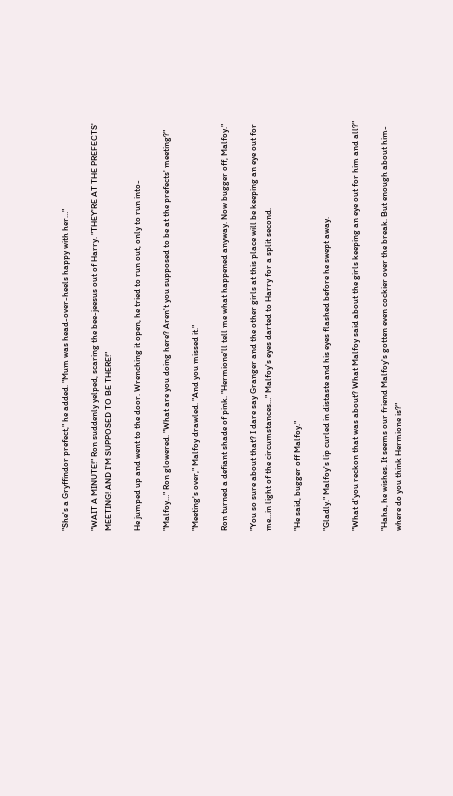"She's a Gryffindor prefect," he added. "Mum was head-over-heels happy with her…"

"WAIT A MINUTE!" Ron suddenly yelped, scaring the bee-jeesus out of Harry. "THEY'RE AT THE PREFECTS' MEETING! AND I'M SUPPOSED TO BE THERE!"

He jumped up and went to the door. Wrenching it open, he tried to run out, only to run into-

"Malfoy…" Ron glowered. "What are you doing here? Aren't you supposed to be at the prefects' meeting?"

"Meeting's over," Malfoy drawled. "And you missed it."

Ron turned a defiant shade of pink. "Hermione'll tell me what happened anyway. Now bugger off, Malfoy."

"You so sure about that? I dare say Granger and the other girls at this place will be keeping an eye out for me…in light of the circumstances…" Malfoy's eyes darted to Harry for a split second.

"He said, bugger off Malfoy."

"Gladly." Malfoy's lip curled in distaste and his eyes flashed before he swept away.

"What d'you reckon that was about? What Malfoy said about the girls keeping an eye out for him and all?"

"Haha, he wishes. It seems our friend Malfoy's gotten even cockier over the break. But enough about him- where do you think Hermione is?"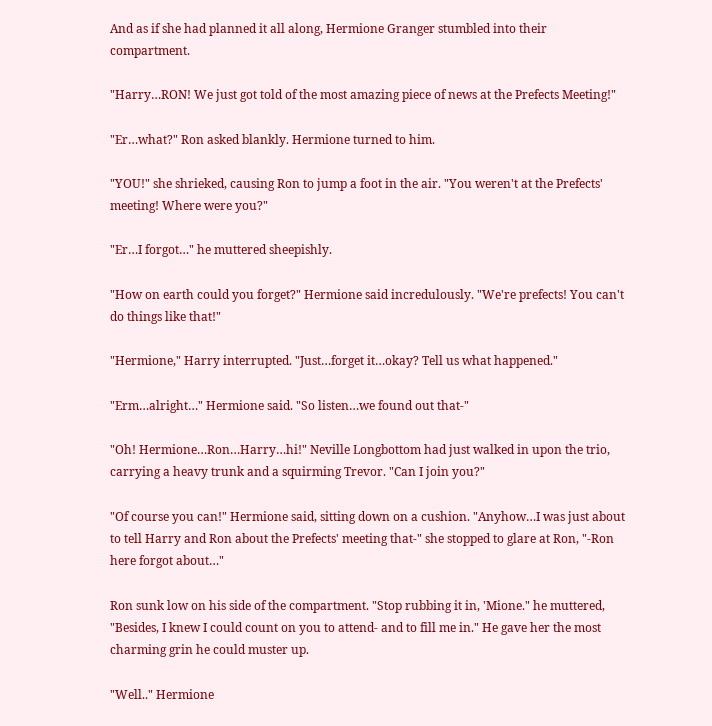And as if she had planned it all along, Hermione Granger stumbled into their compartment.

"Harry…RON! We just got told of the most amazing piece of news at the Prefects Meeting!"

"Er…what?" Ron asked blankly. Hermione turned to him.

"YOU!" she shrieked, causing Ron to jump a foot in the air. "You weren't at the Prefects' meeting! Where were you?"

"Er…I forgot…" he muttered sheepishly.

"How on earth could you forget?" Hermione said incredulously. "We're prefects! You can't do things like that!"

"Hermione," Harry interrupted. "Just…forget it…okay? Tell us what happened."

"Erm…alright…" Hermione said. "So listen…we found out that-"

"Oh! Hermione…Ron…Harry…hi!" Neville Longbottom had just walked in upon the trio, carrying a heavy trunk and a squirming Trevor. "Can I join you?"

"Of course you can!" Hermione said, sitting down on a cushion. "Anyhow…I was just about to tell Harry and Ron about the Prefects' meeting that-" she stopped to glare at Ron, "-Ron here forgot about…"

Ron sunk low on his side of the compartment. "Stop rubbing it in, 'Mione." he muttered, "Besides, I knew I could count on you to attend- and to fill me in." He gave her the most charming grin he could muster up.

"Well.." Hermione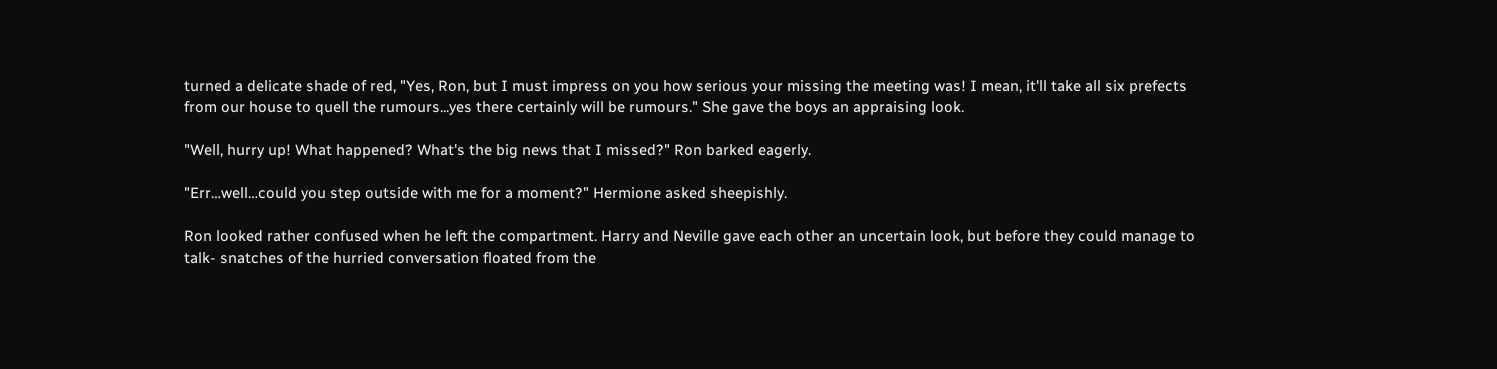turned a delicate shade of red, "Yes, Ron, but I must impress on you how serious your missing the meeting was! I mean, it'll take all six prefects from our house to quell the rumours...yes there certainly will be rumours." She gave the boys an appraising look.

"Well, hurry up! What happened? What's the big news that I missed?" Ron barked eagerly.

"Err…well…could you step outside with me for a moment?" Hermione asked sheepishly.

Ron looked rather confused when he left the compartment. Harry and Neville gave each other an uncertain look, but before they could manage to talk- snatches of the hurried conversation floated from the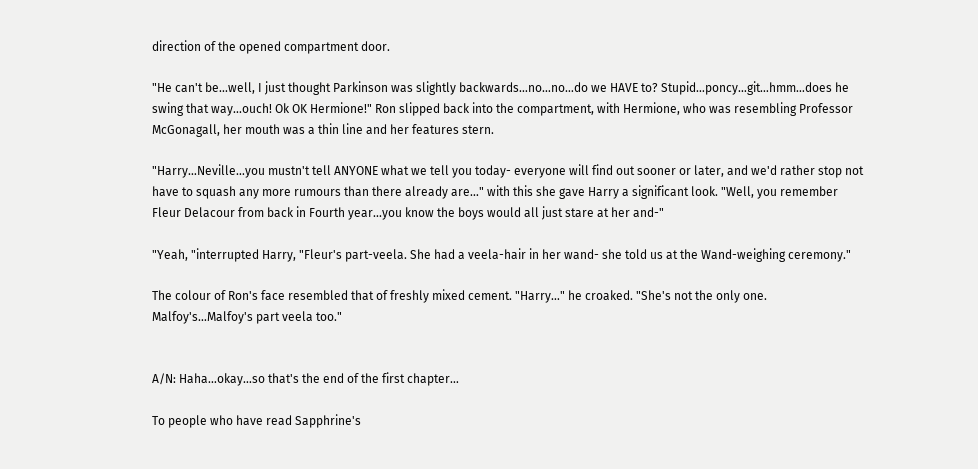direction of the opened compartment door.

"He can't be...well, I just thought Parkinson was slightly backwards…no…no…do we HAVE to? Stupid…poncy…git…hmm…does he swing that way...ouch! Ok OK Hermione!" Ron slipped back into the compartment, with Hermione, who was resembling Professor McGonagall, her mouth was a thin line and her features stern.

"Harry…Neville…you mustn't tell ANYONE what we tell you today- everyone will find out sooner or later, and we'd rather stop not have to squash any more rumours than there already are…" with this she gave Harry a significant look. "Well, you remember Fleur Delacour from back in Fourth year...you know the boys would all just stare at her and-"

"Yeah, "interrupted Harry, "Fleur's part-veela. She had a veela-hair in her wand- she told us at the Wand-weighing ceremony."

The colour of Ron's face resembled that of freshly mixed cement. "Harry…" he croaked. "She's not the only one. Malfoy's…Malfoy's part veela too."


A/N: Haha…okay…so that's the end of the first chapter…

To people who have read Sapphrine's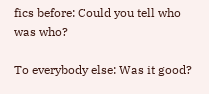fics before: Could you tell who was who?

To everybody else: Was it good?